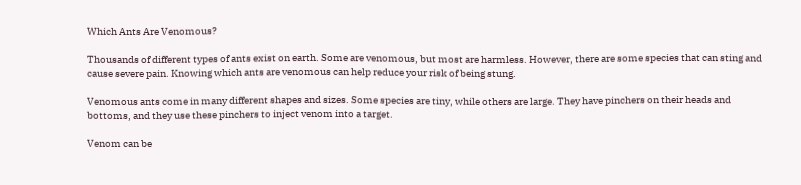Which Ants Are Venomous?

Thousands of different types of ants exist on earth. Some are venomous, but most are harmless. However, there are some species that can sting and cause severe pain. Knowing which ants are venomous can help reduce your risk of being stung.

Venomous ants come in many different shapes and sizes. Some species are tiny, while others are large. They have pinchers on their heads and bottoms, and they use these pinchers to inject venom into a target.

Venom can be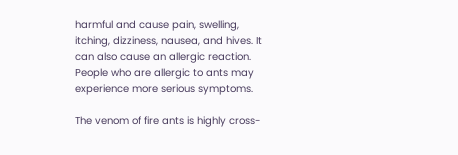harmful and cause pain, swelling, itching, dizziness, nausea, and hives. It can also cause an allergic reaction. People who are allergic to ants may experience more serious symptoms.

The venom of fire ants is highly cross-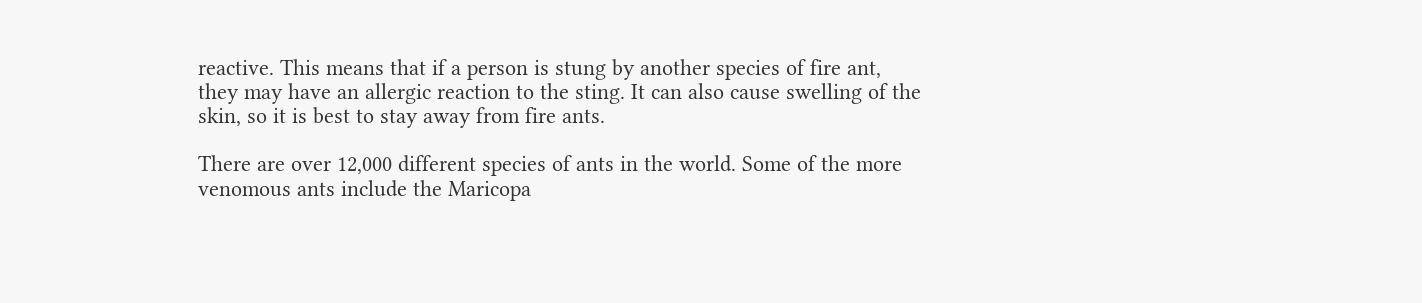reactive. This means that if a person is stung by another species of fire ant, they may have an allergic reaction to the sting. It can also cause swelling of the skin, so it is best to stay away from fire ants.

There are over 12,000 different species of ants in the world. Some of the more venomous ants include the Maricopa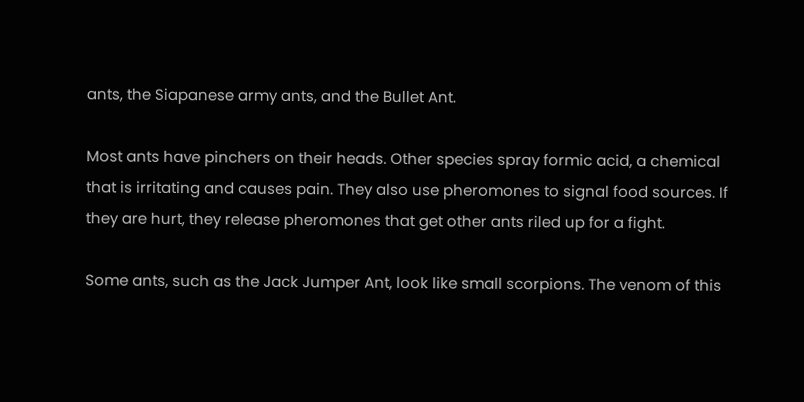ants, the Siapanese army ants, and the Bullet Ant.

Most ants have pinchers on their heads. Other species spray formic acid, a chemical that is irritating and causes pain. They also use pheromones to signal food sources. If they are hurt, they release pheromones that get other ants riled up for a fight.

Some ants, such as the Jack Jumper Ant, look like small scorpions. The venom of this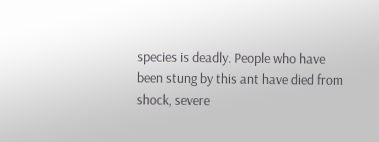species is deadly. People who have been stung by this ant have died from shock, severe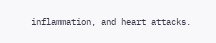inflammation, and heart attacks.